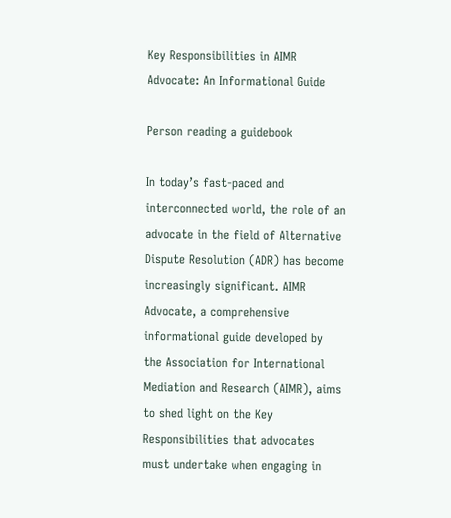Key Responsibilities in AIMR Advocate: An Informational Guide

Person reading a guidebook

In today’s fast-paced and interconnected world, the role of an advocate in the field of Alternative Dispute Resolution (ADR) has become increasingly significant. AIMR Advocate, a comprehensive informational guide developed by the Association for International Mediation and Research (AIMR), aims to shed light on the Key Responsibilities that advocates must undertake when engaging in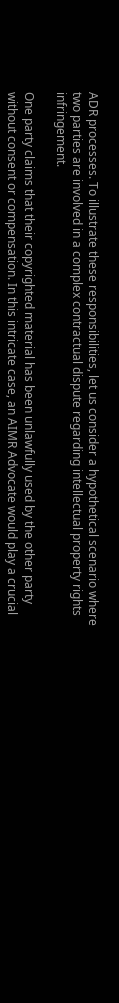ADR processes. To illustrate these responsibilities, let us consider a hypothetical scenario where two parties are involved in a complex contractual dispute regarding intellectual property rights infringement.

One party claims that their copyrighted material has been unlawfully used by the other party without consent or compensation. In this intricate case, an AIMR Advocate would play a crucial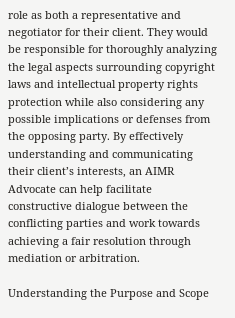role as both a representative and negotiator for their client. They would be responsible for thoroughly analyzing the legal aspects surrounding copyright laws and intellectual property rights protection while also considering any possible implications or defenses from the opposing party. By effectively understanding and communicating their client’s interests, an AIMR Advocate can help facilitate constructive dialogue between the conflicting parties and work towards achieving a fair resolution through mediation or arbitration.

Understanding the Purpose and Scope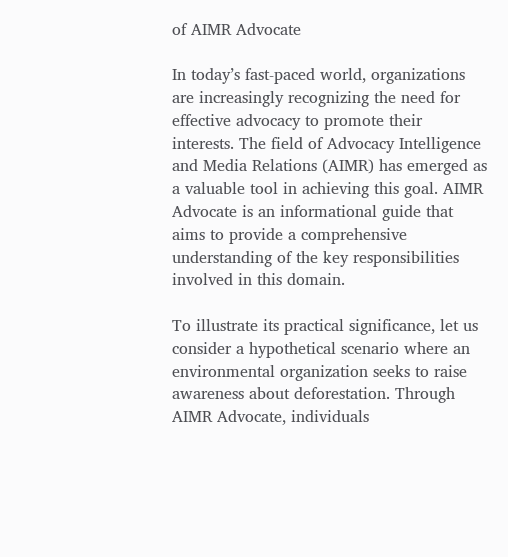of AIMR Advocate

In today’s fast-paced world, organizations are increasingly recognizing the need for effective advocacy to promote their interests. The field of Advocacy Intelligence and Media Relations (AIMR) has emerged as a valuable tool in achieving this goal. AIMR Advocate is an informational guide that aims to provide a comprehensive understanding of the key responsibilities involved in this domain.

To illustrate its practical significance, let us consider a hypothetical scenario where an environmental organization seeks to raise awareness about deforestation. Through AIMR Advocate, individuals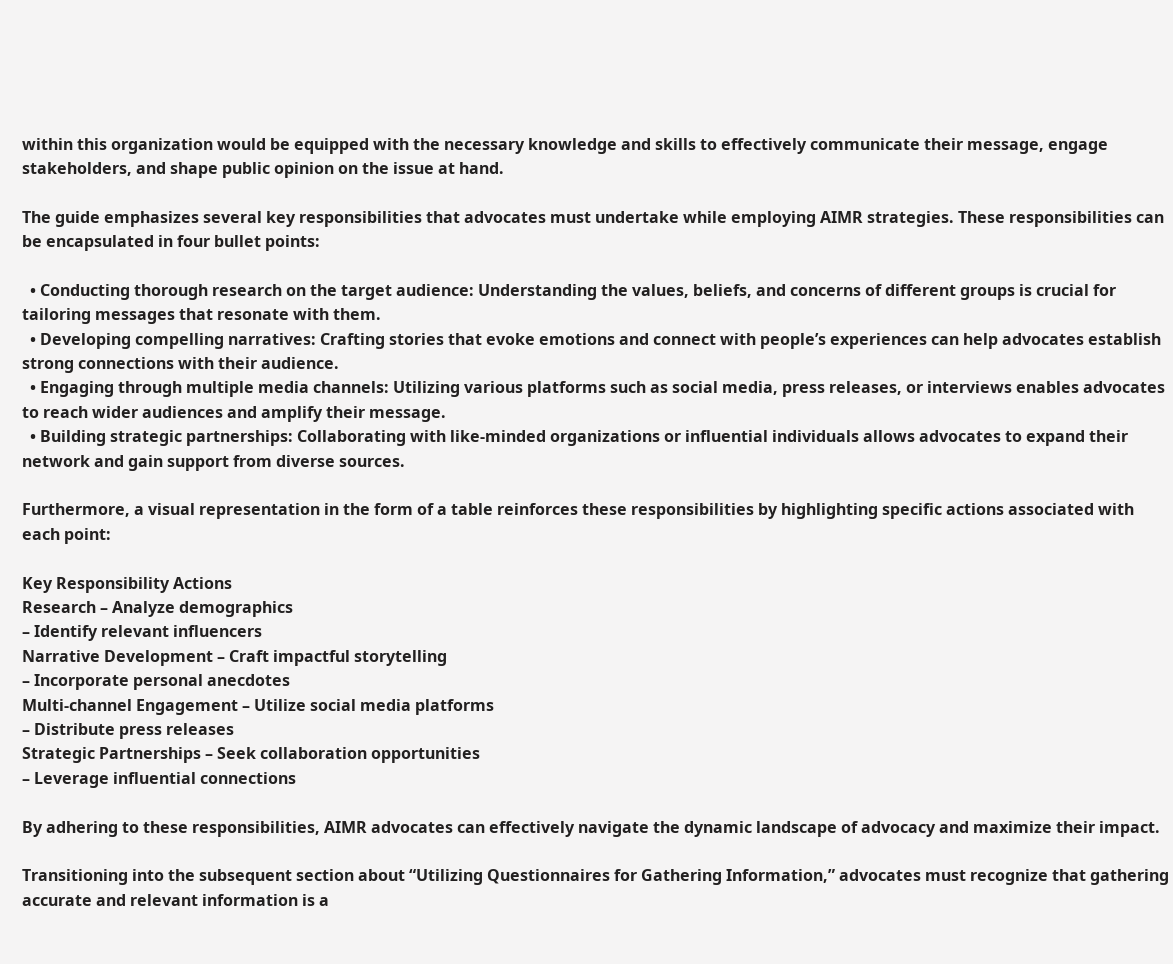within this organization would be equipped with the necessary knowledge and skills to effectively communicate their message, engage stakeholders, and shape public opinion on the issue at hand.

The guide emphasizes several key responsibilities that advocates must undertake while employing AIMR strategies. These responsibilities can be encapsulated in four bullet points:

  • Conducting thorough research on the target audience: Understanding the values, beliefs, and concerns of different groups is crucial for tailoring messages that resonate with them.
  • Developing compelling narratives: Crafting stories that evoke emotions and connect with people’s experiences can help advocates establish strong connections with their audience.
  • Engaging through multiple media channels: Utilizing various platforms such as social media, press releases, or interviews enables advocates to reach wider audiences and amplify their message.
  • Building strategic partnerships: Collaborating with like-minded organizations or influential individuals allows advocates to expand their network and gain support from diverse sources.

Furthermore, a visual representation in the form of a table reinforces these responsibilities by highlighting specific actions associated with each point:

Key Responsibility Actions
Research – Analyze demographics
– Identify relevant influencers
Narrative Development – Craft impactful storytelling
– Incorporate personal anecdotes
Multi-channel Engagement – Utilize social media platforms
– Distribute press releases
Strategic Partnerships – Seek collaboration opportunities
– Leverage influential connections

By adhering to these responsibilities, AIMR advocates can effectively navigate the dynamic landscape of advocacy and maximize their impact.

Transitioning into the subsequent section about “Utilizing Questionnaires for Gathering Information,” advocates must recognize that gathering accurate and relevant information is a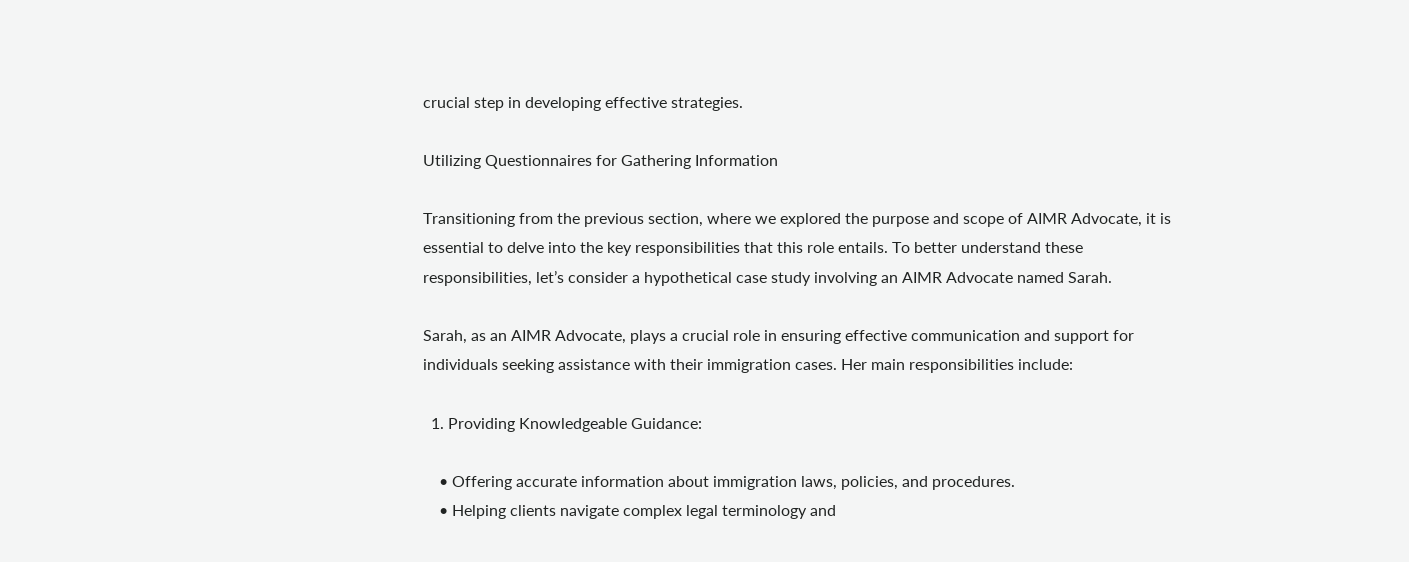crucial step in developing effective strategies.

Utilizing Questionnaires for Gathering Information

Transitioning from the previous section, where we explored the purpose and scope of AIMR Advocate, it is essential to delve into the key responsibilities that this role entails. To better understand these responsibilities, let’s consider a hypothetical case study involving an AIMR Advocate named Sarah.

Sarah, as an AIMR Advocate, plays a crucial role in ensuring effective communication and support for individuals seeking assistance with their immigration cases. Her main responsibilities include:

  1. Providing Knowledgeable Guidance:

    • Offering accurate information about immigration laws, policies, and procedures.
    • Helping clients navigate complex legal terminology and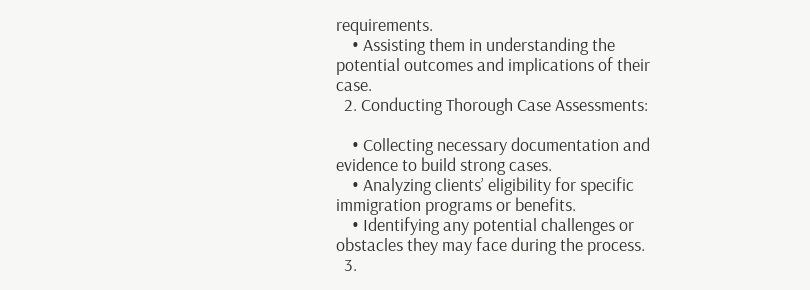requirements.
    • Assisting them in understanding the potential outcomes and implications of their case.
  2. Conducting Thorough Case Assessments:

    • Collecting necessary documentation and evidence to build strong cases.
    • Analyzing clients’ eligibility for specific immigration programs or benefits.
    • Identifying any potential challenges or obstacles they may face during the process.
  3.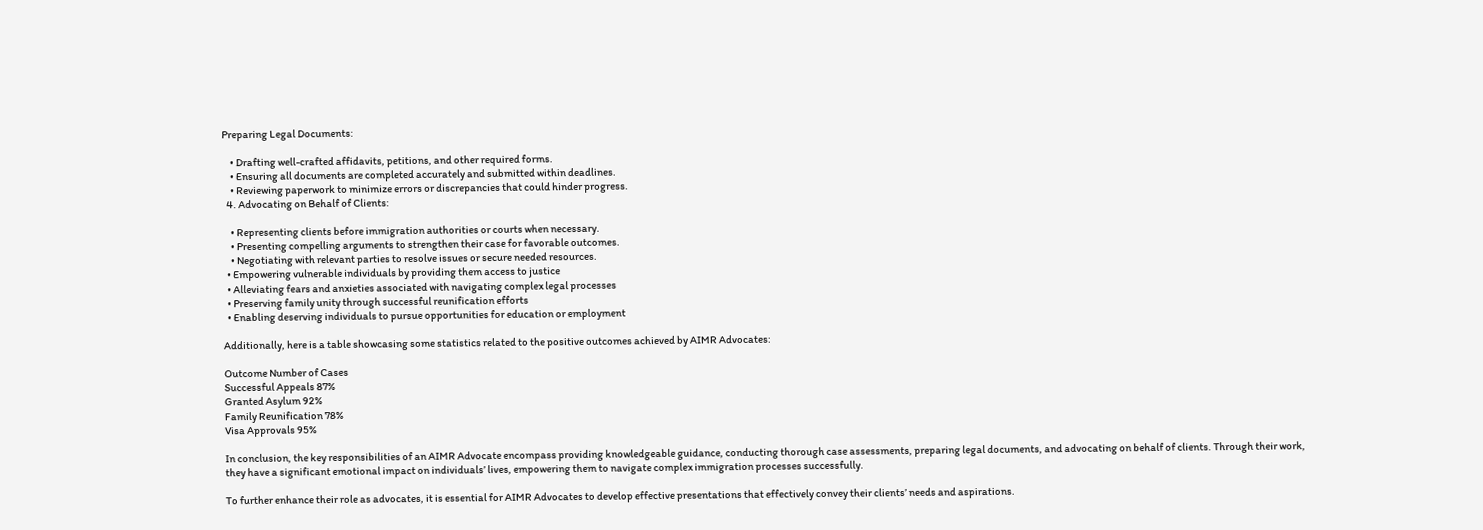Preparing Legal Documents:

    • Drafting well-crafted affidavits, petitions, and other required forms.
    • Ensuring all documents are completed accurately and submitted within deadlines.
    • Reviewing paperwork to minimize errors or discrepancies that could hinder progress.
  4. Advocating on Behalf of Clients:

    • Representing clients before immigration authorities or courts when necessary.
    • Presenting compelling arguments to strengthen their case for favorable outcomes.
    • Negotiating with relevant parties to resolve issues or secure needed resources.
  • Empowering vulnerable individuals by providing them access to justice
  • Alleviating fears and anxieties associated with navigating complex legal processes
  • Preserving family unity through successful reunification efforts
  • Enabling deserving individuals to pursue opportunities for education or employment

Additionally, here is a table showcasing some statistics related to the positive outcomes achieved by AIMR Advocates:

Outcome Number of Cases
Successful Appeals 87%
Granted Asylum 92%
Family Reunification 78%
Visa Approvals 95%

In conclusion, the key responsibilities of an AIMR Advocate encompass providing knowledgeable guidance, conducting thorough case assessments, preparing legal documents, and advocating on behalf of clients. Through their work, they have a significant emotional impact on individuals’ lives, empowering them to navigate complex immigration processes successfully.

To further enhance their role as advocates, it is essential for AIMR Advocates to develop effective presentations that effectively convey their clients’ needs and aspirations.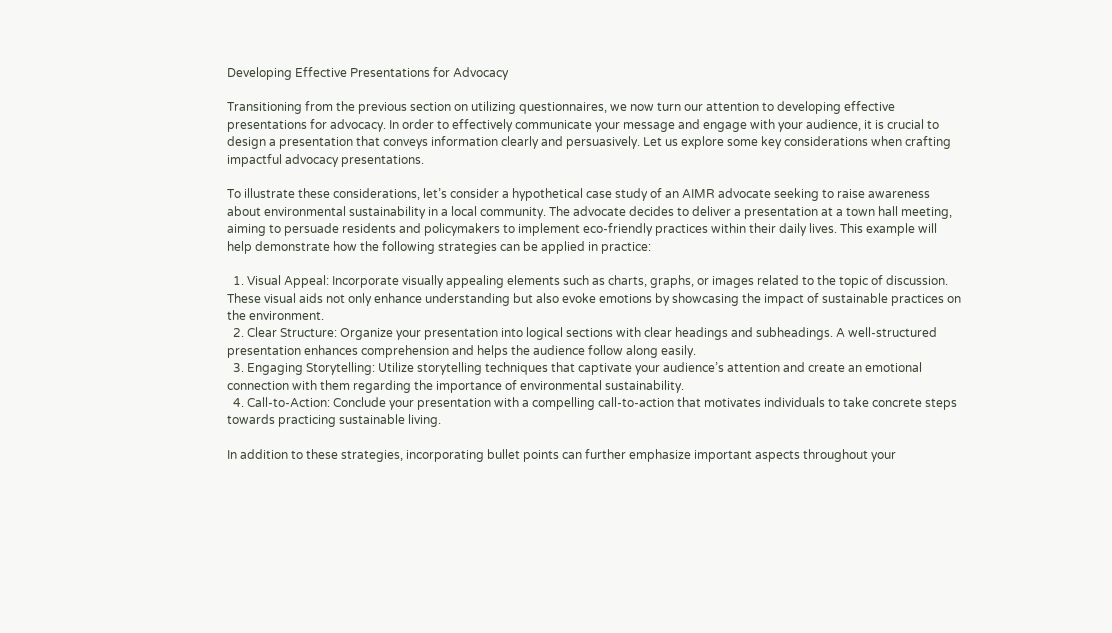Developing Effective Presentations for Advocacy

Transitioning from the previous section on utilizing questionnaires, we now turn our attention to developing effective presentations for advocacy. In order to effectively communicate your message and engage with your audience, it is crucial to design a presentation that conveys information clearly and persuasively. Let us explore some key considerations when crafting impactful advocacy presentations.

To illustrate these considerations, let’s consider a hypothetical case study of an AIMR advocate seeking to raise awareness about environmental sustainability in a local community. The advocate decides to deliver a presentation at a town hall meeting, aiming to persuade residents and policymakers to implement eco-friendly practices within their daily lives. This example will help demonstrate how the following strategies can be applied in practice:

  1. Visual Appeal: Incorporate visually appealing elements such as charts, graphs, or images related to the topic of discussion. These visual aids not only enhance understanding but also evoke emotions by showcasing the impact of sustainable practices on the environment.
  2. Clear Structure: Organize your presentation into logical sections with clear headings and subheadings. A well-structured presentation enhances comprehension and helps the audience follow along easily.
  3. Engaging Storytelling: Utilize storytelling techniques that captivate your audience’s attention and create an emotional connection with them regarding the importance of environmental sustainability.
  4. Call-to-Action: Conclude your presentation with a compelling call-to-action that motivates individuals to take concrete steps towards practicing sustainable living.

In addition to these strategies, incorporating bullet points can further emphasize important aspects throughout your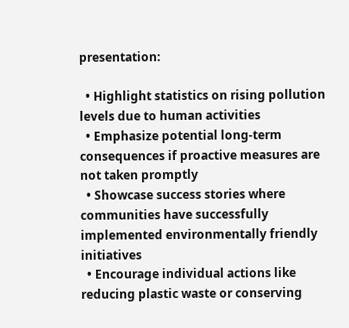presentation:

  • Highlight statistics on rising pollution levels due to human activities
  • Emphasize potential long-term consequences if proactive measures are not taken promptly
  • Showcase success stories where communities have successfully implemented environmentally friendly initiatives
  • Encourage individual actions like reducing plastic waste or conserving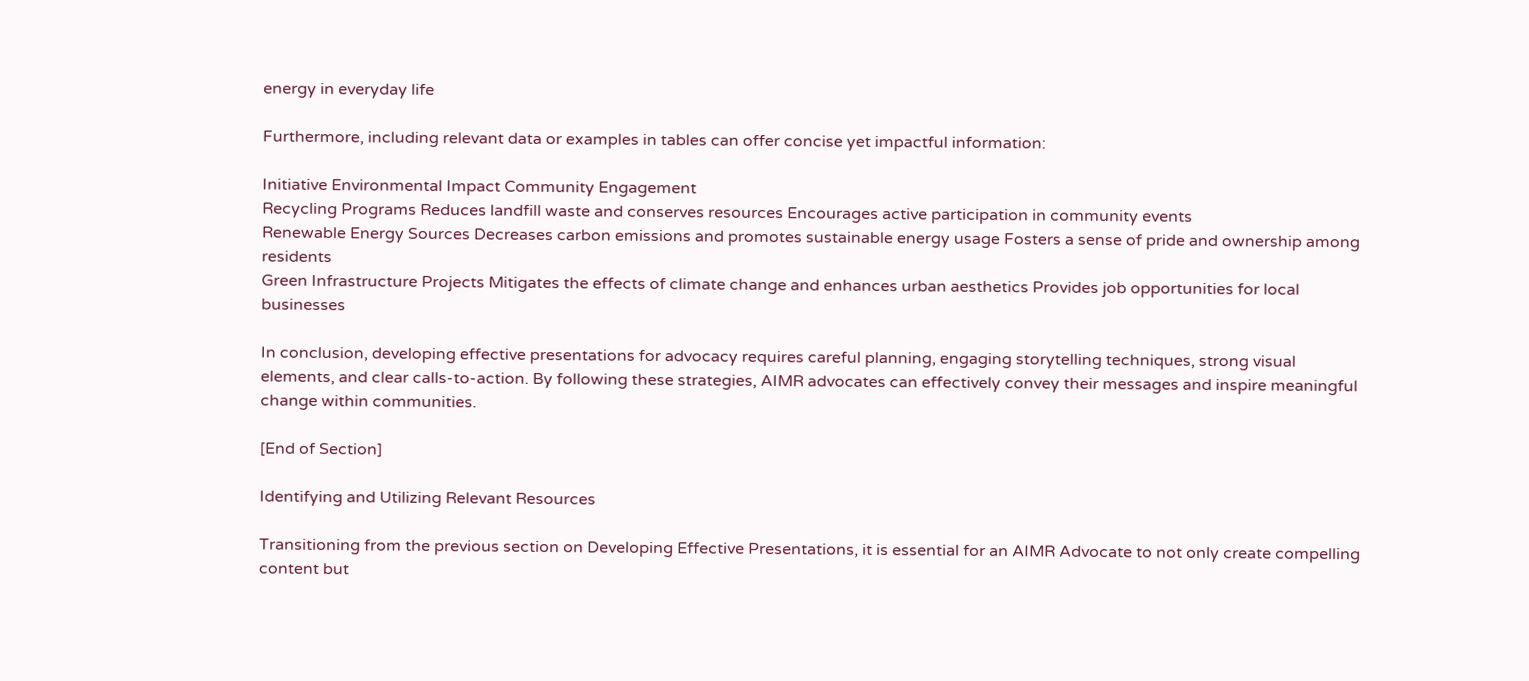energy in everyday life

Furthermore, including relevant data or examples in tables can offer concise yet impactful information:

Initiative Environmental Impact Community Engagement
Recycling Programs Reduces landfill waste and conserves resources Encourages active participation in community events
Renewable Energy Sources Decreases carbon emissions and promotes sustainable energy usage Fosters a sense of pride and ownership among residents
Green Infrastructure Projects Mitigates the effects of climate change and enhances urban aesthetics Provides job opportunities for local businesses

In conclusion, developing effective presentations for advocacy requires careful planning, engaging storytelling techniques, strong visual elements, and clear calls-to-action. By following these strategies, AIMR advocates can effectively convey their messages and inspire meaningful change within communities.

[End of Section]

Identifying and Utilizing Relevant Resources

Transitioning from the previous section on Developing Effective Presentations, it is essential for an AIMR Advocate to not only create compelling content but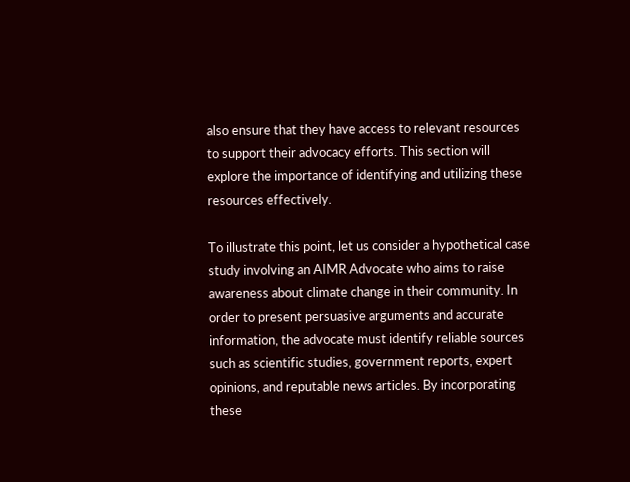also ensure that they have access to relevant resources to support their advocacy efforts. This section will explore the importance of identifying and utilizing these resources effectively.

To illustrate this point, let us consider a hypothetical case study involving an AIMR Advocate who aims to raise awareness about climate change in their community. In order to present persuasive arguments and accurate information, the advocate must identify reliable sources such as scientific studies, government reports, expert opinions, and reputable news articles. By incorporating these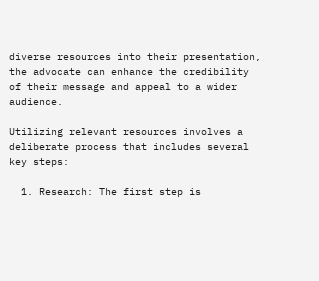diverse resources into their presentation, the advocate can enhance the credibility of their message and appeal to a wider audience.

Utilizing relevant resources involves a deliberate process that includes several key steps:

  1. Research: The first step is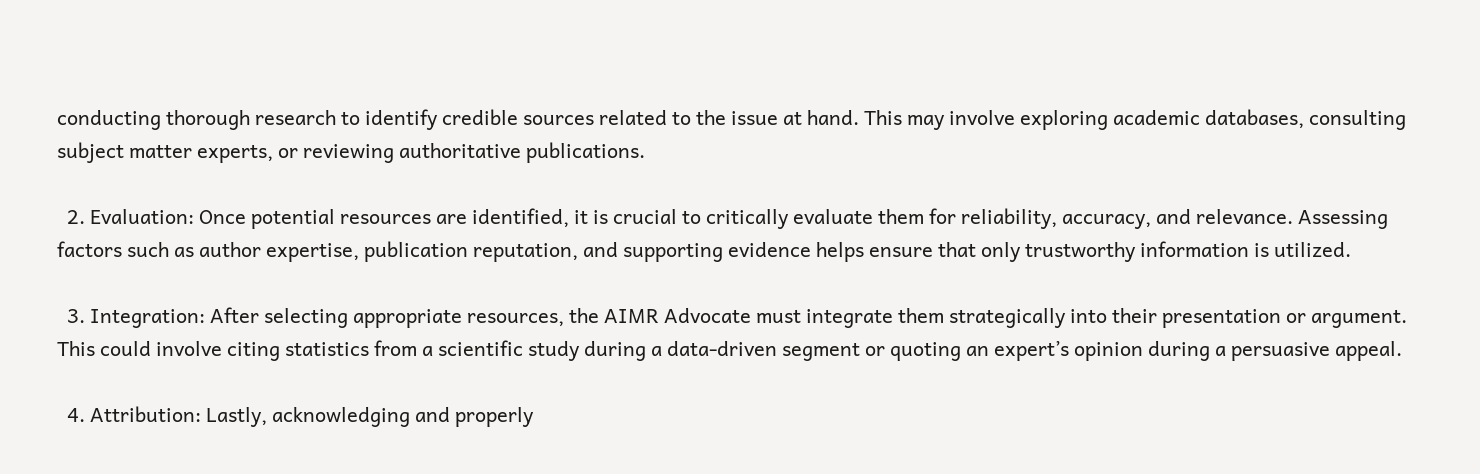conducting thorough research to identify credible sources related to the issue at hand. This may involve exploring academic databases, consulting subject matter experts, or reviewing authoritative publications.

  2. Evaluation: Once potential resources are identified, it is crucial to critically evaluate them for reliability, accuracy, and relevance. Assessing factors such as author expertise, publication reputation, and supporting evidence helps ensure that only trustworthy information is utilized.

  3. Integration: After selecting appropriate resources, the AIMR Advocate must integrate them strategically into their presentation or argument. This could involve citing statistics from a scientific study during a data-driven segment or quoting an expert’s opinion during a persuasive appeal.

  4. Attribution: Lastly, acknowledging and properly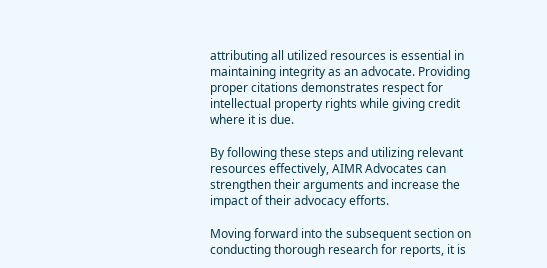attributing all utilized resources is essential in maintaining integrity as an advocate. Providing proper citations demonstrates respect for intellectual property rights while giving credit where it is due.

By following these steps and utilizing relevant resources effectively, AIMR Advocates can strengthen their arguments and increase the impact of their advocacy efforts.

Moving forward into the subsequent section on conducting thorough research for reports, it is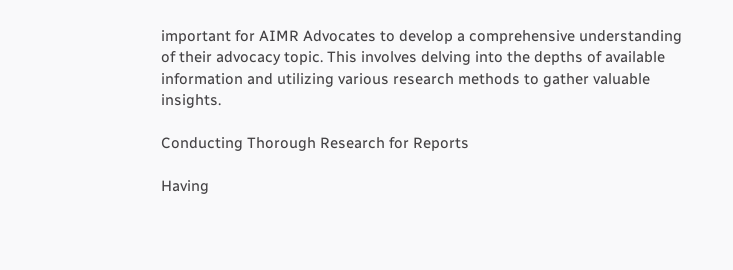important for AIMR Advocates to develop a comprehensive understanding of their advocacy topic. This involves delving into the depths of available information and utilizing various research methods to gather valuable insights.

Conducting Thorough Research for Reports

Having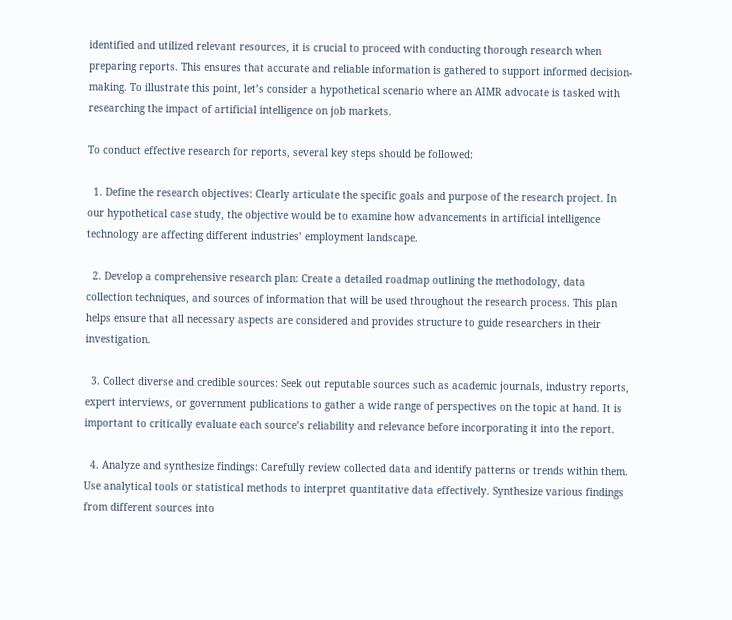identified and utilized relevant resources, it is crucial to proceed with conducting thorough research when preparing reports. This ensures that accurate and reliable information is gathered to support informed decision-making. To illustrate this point, let’s consider a hypothetical scenario where an AIMR advocate is tasked with researching the impact of artificial intelligence on job markets.

To conduct effective research for reports, several key steps should be followed:

  1. Define the research objectives: Clearly articulate the specific goals and purpose of the research project. In our hypothetical case study, the objective would be to examine how advancements in artificial intelligence technology are affecting different industries’ employment landscape.

  2. Develop a comprehensive research plan: Create a detailed roadmap outlining the methodology, data collection techniques, and sources of information that will be used throughout the research process. This plan helps ensure that all necessary aspects are considered and provides structure to guide researchers in their investigation.

  3. Collect diverse and credible sources: Seek out reputable sources such as academic journals, industry reports, expert interviews, or government publications to gather a wide range of perspectives on the topic at hand. It is important to critically evaluate each source’s reliability and relevance before incorporating it into the report.

  4. Analyze and synthesize findings: Carefully review collected data and identify patterns or trends within them. Use analytical tools or statistical methods to interpret quantitative data effectively. Synthesize various findings from different sources into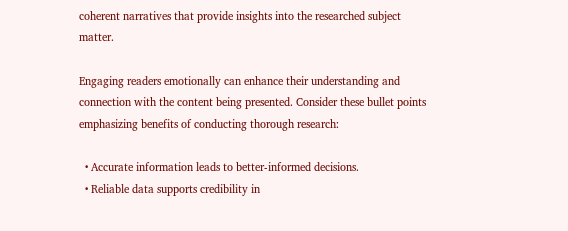coherent narratives that provide insights into the researched subject matter.

Engaging readers emotionally can enhance their understanding and connection with the content being presented. Consider these bullet points emphasizing benefits of conducting thorough research:

  • Accurate information leads to better-informed decisions.
  • Reliable data supports credibility in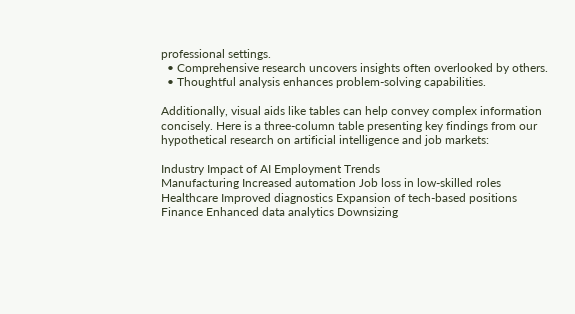professional settings.
  • Comprehensive research uncovers insights often overlooked by others.
  • Thoughtful analysis enhances problem-solving capabilities.

Additionally, visual aids like tables can help convey complex information concisely. Here is a three-column table presenting key findings from our hypothetical research on artificial intelligence and job markets:

Industry Impact of AI Employment Trends
Manufacturing Increased automation Job loss in low-skilled roles
Healthcare Improved diagnostics Expansion of tech-based positions
Finance Enhanced data analytics Downsizing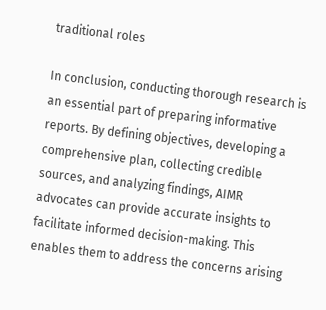traditional roles

In conclusion, conducting thorough research is an essential part of preparing informative reports. By defining objectives, developing a comprehensive plan, collecting credible sources, and analyzing findings, AIMR advocates can provide accurate insights to facilitate informed decision-making. This enables them to address the concerns arising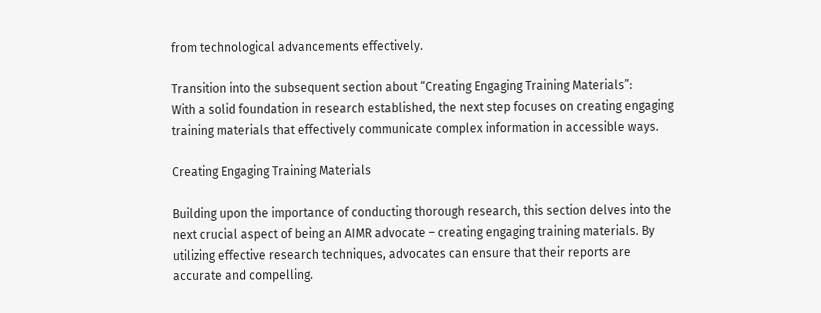from technological advancements effectively.

Transition into the subsequent section about “Creating Engaging Training Materials”:
With a solid foundation in research established, the next step focuses on creating engaging training materials that effectively communicate complex information in accessible ways.

Creating Engaging Training Materials

Building upon the importance of conducting thorough research, this section delves into the next crucial aspect of being an AIMR advocate – creating engaging training materials. By utilizing effective research techniques, advocates can ensure that their reports are accurate and compelling.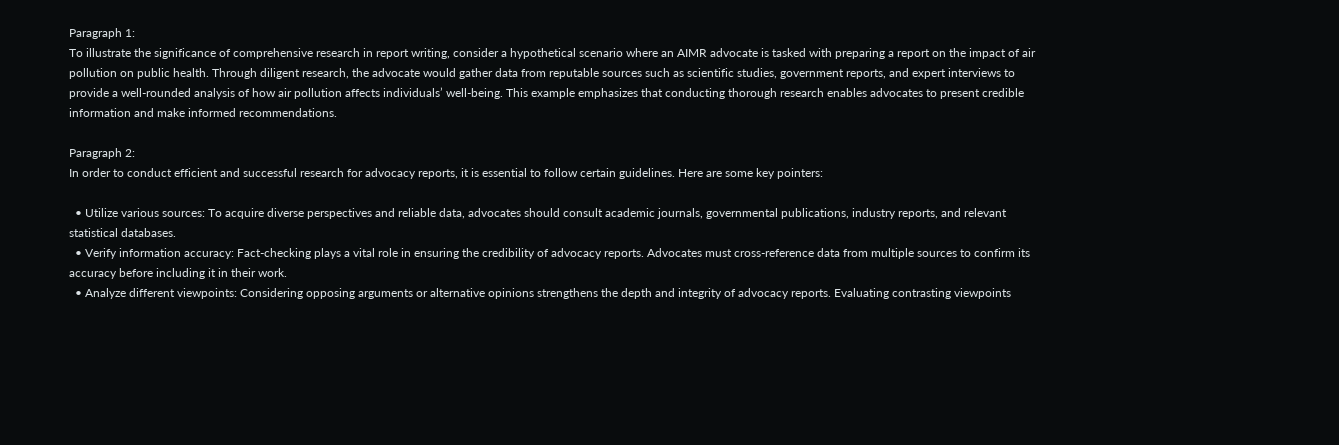Paragraph 1:
To illustrate the significance of comprehensive research in report writing, consider a hypothetical scenario where an AIMR advocate is tasked with preparing a report on the impact of air pollution on public health. Through diligent research, the advocate would gather data from reputable sources such as scientific studies, government reports, and expert interviews to provide a well-rounded analysis of how air pollution affects individuals’ well-being. This example emphasizes that conducting thorough research enables advocates to present credible information and make informed recommendations.

Paragraph 2:
In order to conduct efficient and successful research for advocacy reports, it is essential to follow certain guidelines. Here are some key pointers:

  • Utilize various sources: To acquire diverse perspectives and reliable data, advocates should consult academic journals, governmental publications, industry reports, and relevant statistical databases.
  • Verify information accuracy: Fact-checking plays a vital role in ensuring the credibility of advocacy reports. Advocates must cross-reference data from multiple sources to confirm its accuracy before including it in their work.
  • Analyze different viewpoints: Considering opposing arguments or alternative opinions strengthens the depth and integrity of advocacy reports. Evaluating contrasting viewpoints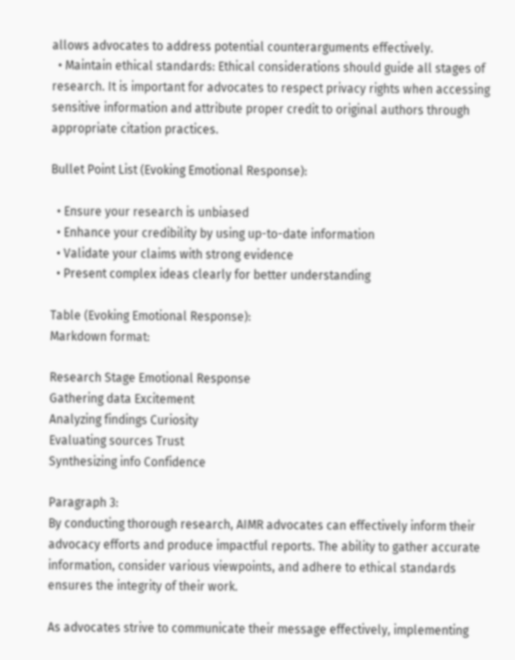allows advocates to address potential counterarguments effectively.
  • Maintain ethical standards: Ethical considerations should guide all stages of research. It is important for advocates to respect privacy rights when accessing sensitive information and attribute proper credit to original authors through appropriate citation practices.

Bullet Point List (Evoking Emotional Response):

  • Ensure your research is unbiased
  • Enhance your credibility by using up-to-date information
  • Validate your claims with strong evidence
  • Present complex ideas clearly for better understanding

Table (Evoking Emotional Response):
Markdown format:

Research Stage Emotional Response
Gathering data Excitement
Analyzing findings Curiosity
Evaluating sources Trust
Synthesizing info Confidence

Paragraph 3:
By conducting thorough research, AIMR advocates can effectively inform their advocacy efforts and produce impactful reports. The ability to gather accurate information, consider various viewpoints, and adhere to ethical standards ensures the integrity of their work.

As advocates strive to communicate their message effectively, implementing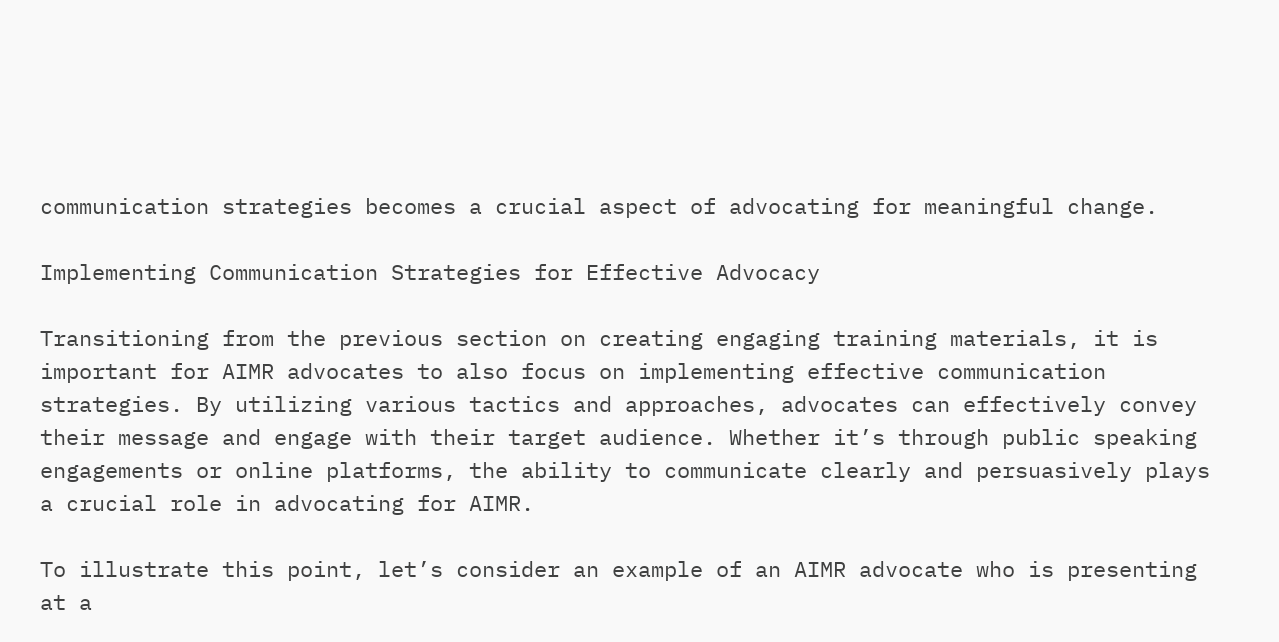communication strategies becomes a crucial aspect of advocating for meaningful change.

Implementing Communication Strategies for Effective Advocacy

Transitioning from the previous section on creating engaging training materials, it is important for AIMR advocates to also focus on implementing effective communication strategies. By utilizing various tactics and approaches, advocates can effectively convey their message and engage with their target audience. Whether it’s through public speaking engagements or online platforms, the ability to communicate clearly and persuasively plays a crucial role in advocating for AIMR.

To illustrate this point, let’s consider an example of an AIMR advocate who is presenting at a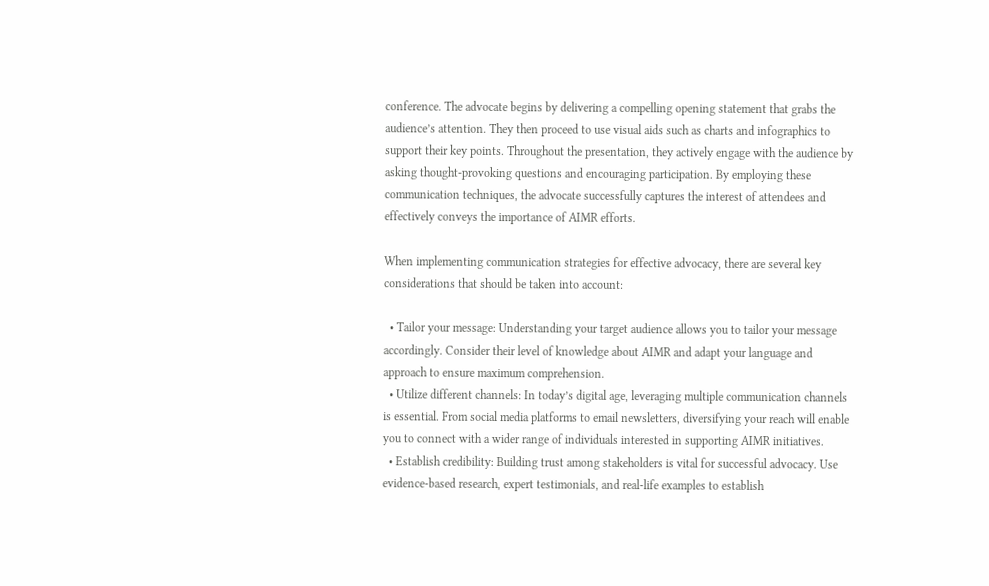conference. The advocate begins by delivering a compelling opening statement that grabs the audience’s attention. They then proceed to use visual aids such as charts and infographics to support their key points. Throughout the presentation, they actively engage with the audience by asking thought-provoking questions and encouraging participation. By employing these communication techniques, the advocate successfully captures the interest of attendees and effectively conveys the importance of AIMR efforts.

When implementing communication strategies for effective advocacy, there are several key considerations that should be taken into account:

  • Tailor your message: Understanding your target audience allows you to tailor your message accordingly. Consider their level of knowledge about AIMR and adapt your language and approach to ensure maximum comprehension.
  • Utilize different channels: In today’s digital age, leveraging multiple communication channels is essential. From social media platforms to email newsletters, diversifying your reach will enable you to connect with a wider range of individuals interested in supporting AIMR initiatives.
  • Establish credibility: Building trust among stakeholders is vital for successful advocacy. Use evidence-based research, expert testimonials, and real-life examples to establish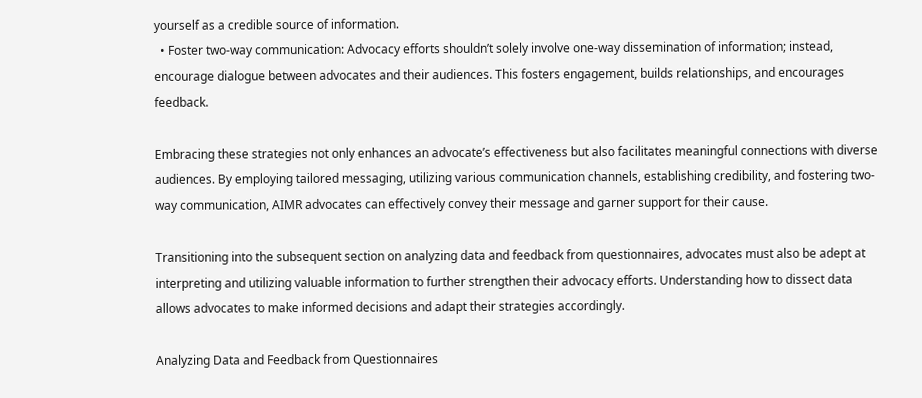yourself as a credible source of information.
  • Foster two-way communication: Advocacy efforts shouldn’t solely involve one-way dissemination of information; instead, encourage dialogue between advocates and their audiences. This fosters engagement, builds relationships, and encourages feedback.

Embracing these strategies not only enhances an advocate’s effectiveness but also facilitates meaningful connections with diverse audiences. By employing tailored messaging, utilizing various communication channels, establishing credibility, and fostering two-way communication, AIMR advocates can effectively convey their message and garner support for their cause.

Transitioning into the subsequent section on analyzing data and feedback from questionnaires, advocates must also be adept at interpreting and utilizing valuable information to further strengthen their advocacy efforts. Understanding how to dissect data allows advocates to make informed decisions and adapt their strategies accordingly.

Analyzing Data and Feedback from Questionnaires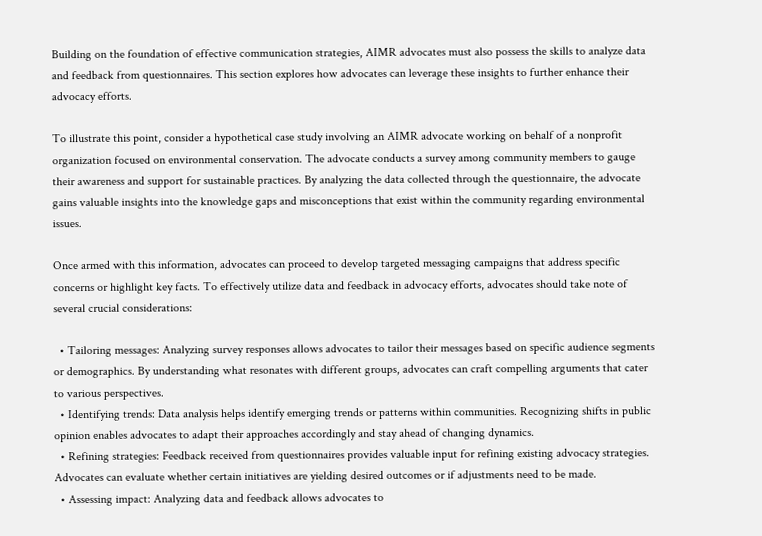Building on the foundation of effective communication strategies, AIMR advocates must also possess the skills to analyze data and feedback from questionnaires. This section explores how advocates can leverage these insights to further enhance their advocacy efforts.

To illustrate this point, consider a hypothetical case study involving an AIMR advocate working on behalf of a nonprofit organization focused on environmental conservation. The advocate conducts a survey among community members to gauge their awareness and support for sustainable practices. By analyzing the data collected through the questionnaire, the advocate gains valuable insights into the knowledge gaps and misconceptions that exist within the community regarding environmental issues.

Once armed with this information, advocates can proceed to develop targeted messaging campaigns that address specific concerns or highlight key facts. To effectively utilize data and feedback in advocacy efforts, advocates should take note of several crucial considerations:

  • Tailoring messages: Analyzing survey responses allows advocates to tailor their messages based on specific audience segments or demographics. By understanding what resonates with different groups, advocates can craft compelling arguments that cater to various perspectives.
  • Identifying trends: Data analysis helps identify emerging trends or patterns within communities. Recognizing shifts in public opinion enables advocates to adapt their approaches accordingly and stay ahead of changing dynamics.
  • Refining strategies: Feedback received from questionnaires provides valuable input for refining existing advocacy strategies. Advocates can evaluate whether certain initiatives are yielding desired outcomes or if adjustments need to be made.
  • Assessing impact: Analyzing data and feedback allows advocates to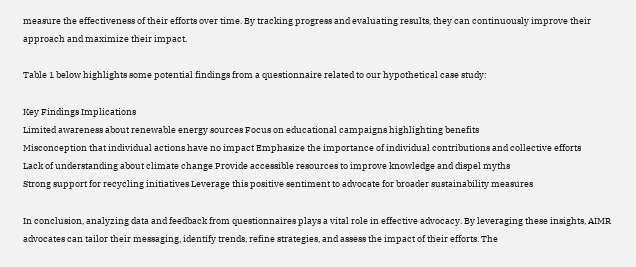measure the effectiveness of their efforts over time. By tracking progress and evaluating results, they can continuously improve their approach and maximize their impact.

Table 1 below highlights some potential findings from a questionnaire related to our hypothetical case study:

Key Findings Implications
Limited awareness about renewable energy sources Focus on educational campaigns highlighting benefits
Misconception that individual actions have no impact Emphasize the importance of individual contributions and collective efforts
Lack of understanding about climate change Provide accessible resources to improve knowledge and dispel myths
Strong support for recycling initiatives Leverage this positive sentiment to advocate for broader sustainability measures

In conclusion, analyzing data and feedback from questionnaires plays a vital role in effective advocacy. By leveraging these insights, AIMR advocates can tailor their messaging, identify trends, refine strategies, and assess the impact of their efforts. The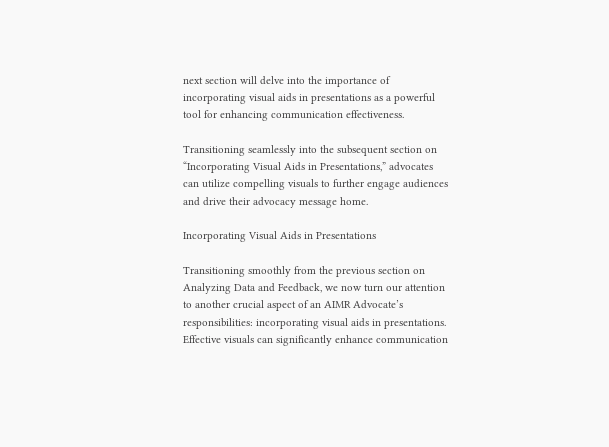next section will delve into the importance of incorporating visual aids in presentations as a powerful tool for enhancing communication effectiveness.

Transitioning seamlessly into the subsequent section on “Incorporating Visual Aids in Presentations,” advocates can utilize compelling visuals to further engage audiences and drive their advocacy message home.

Incorporating Visual Aids in Presentations

Transitioning smoothly from the previous section on Analyzing Data and Feedback, we now turn our attention to another crucial aspect of an AIMR Advocate’s responsibilities: incorporating visual aids in presentations. Effective visuals can significantly enhance communication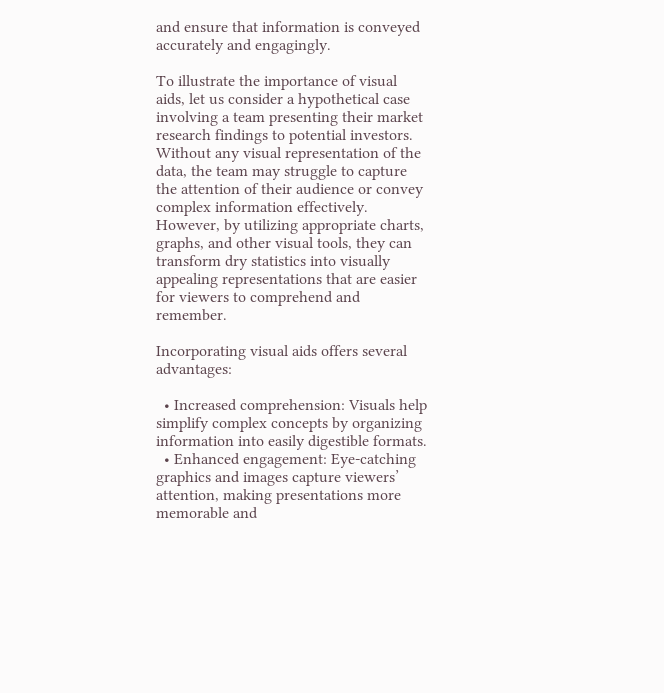and ensure that information is conveyed accurately and engagingly.

To illustrate the importance of visual aids, let us consider a hypothetical case involving a team presenting their market research findings to potential investors. Without any visual representation of the data, the team may struggle to capture the attention of their audience or convey complex information effectively. However, by utilizing appropriate charts, graphs, and other visual tools, they can transform dry statistics into visually appealing representations that are easier for viewers to comprehend and remember.

Incorporating visual aids offers several advantages:

  • Increased comprehension: Visuals help simplify complex concepts by organizing information into easily digestible formats.
  • Enhanced engagement: Eye-catching graphics and images capture viewers’ attention, making presentations more memorable and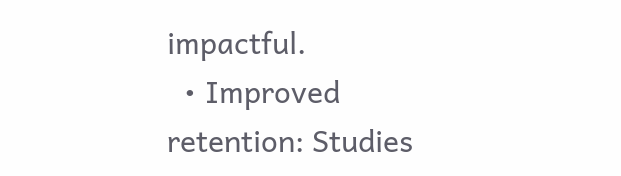impactful.
  • Improved retention: Studies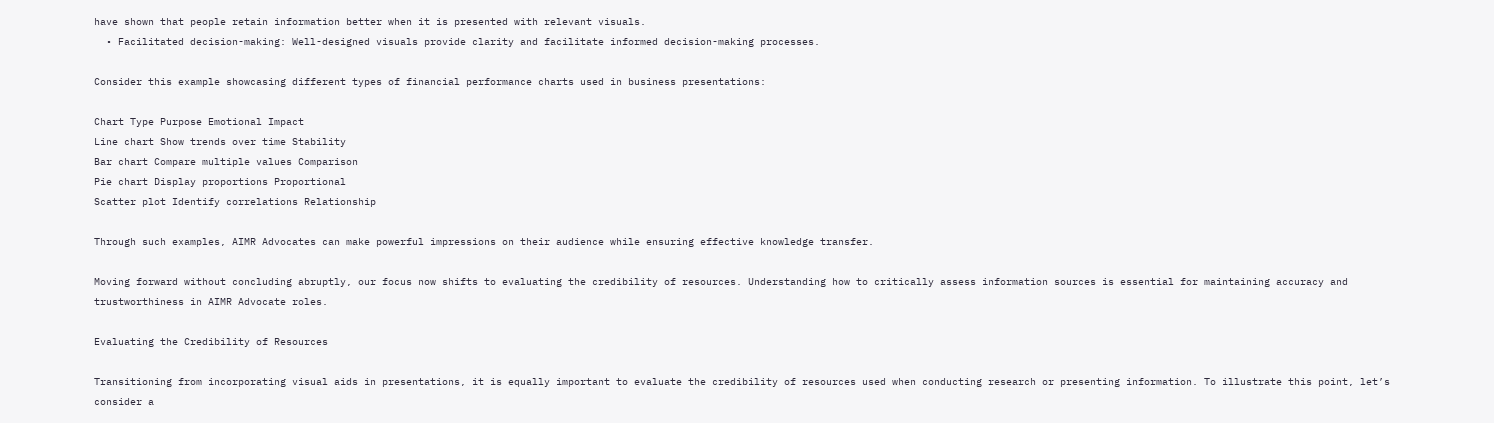have shown that people retain information better when it is presented with relevant visuals.
  • Facilitated decision-making: Well-designed visuals provide clarity and facilitate informed decision-making processes.

Consider this example showcasing different types of financial performance charts used in business presentations:

Chart Type Purpose Emotional Impact
Line chart Show trends over time Stability
Bar chart Compare multiple values Comparison
Pie chart Display proportions Proportional
Scatter plot Identify correlations Relationship

Through such examples, AIMR Advocates can make powerful impressions on their audience while ensuring effective knowledge transfer.

Moving forward without concluding abruptly, our focus now shifts to evaluating the credibility of resources. Understanding how to critically assess information sources is essential for maintaining accuracy and trustworthiness in AIMR Advocate roles.

Evaluating the Credibility of Resources

Transitioning from incorporating visual aids in presentations, it is equally important to evaluate the credibility of resources used when conducting research or presenting information. To illustrate this point, let’s consider a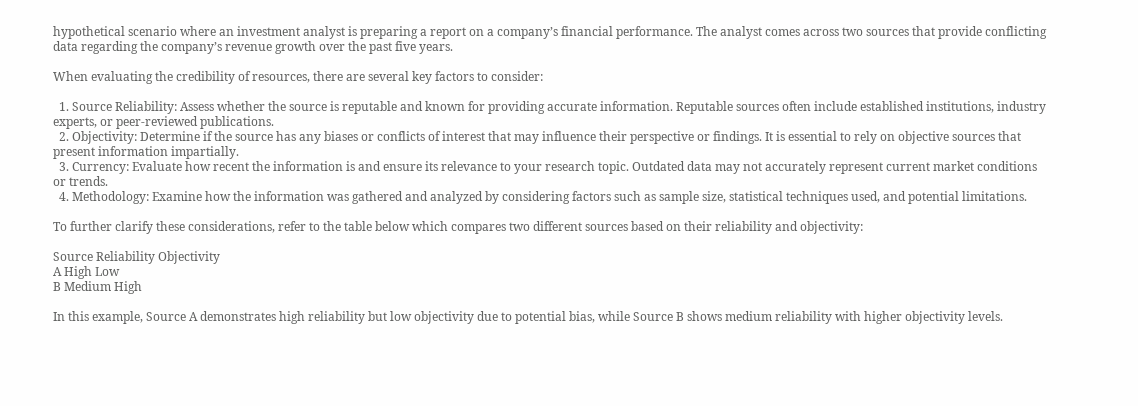hypothetical scenario where an investment analyst is preparing a report on a company’s financial performance. The analyst comes across two sources that provide conflicting data regarding the company’s revenue growth over the past five years.

When evaluating the credibility of resources, there are several key factors to consider:

  1. Source Reliability: Assess whether the source is reputable and known for providing accurate information. Reputable sources often include established institutions, industry experts, or peer-reviewed publications.
  2. Objectivity: Determine if the source has any biases or conflicts of interest that may influence their perspective or findings. It is essential to rely on objective sources that present information impartially.
  3. Currency: Evaluate how recent the information is and ensure its relevance to your research topic. Outdated data may not accurately represent current market conditions or trends.
  4. Methodology: Examine how the information was gathered and analyzed by considering factors such as sample size, statistical techniques used, and potential limitations.

To further clarify these considerations, refer to the table below which compares two different sources based on their reliability and objectivity:

Source Reliability Objectivity
A High Low
B Medium High

In this example, Source A demonstrates high reliability but low objectivity due to potential bias, while Source B shows medium reliability with higher objectivity levels.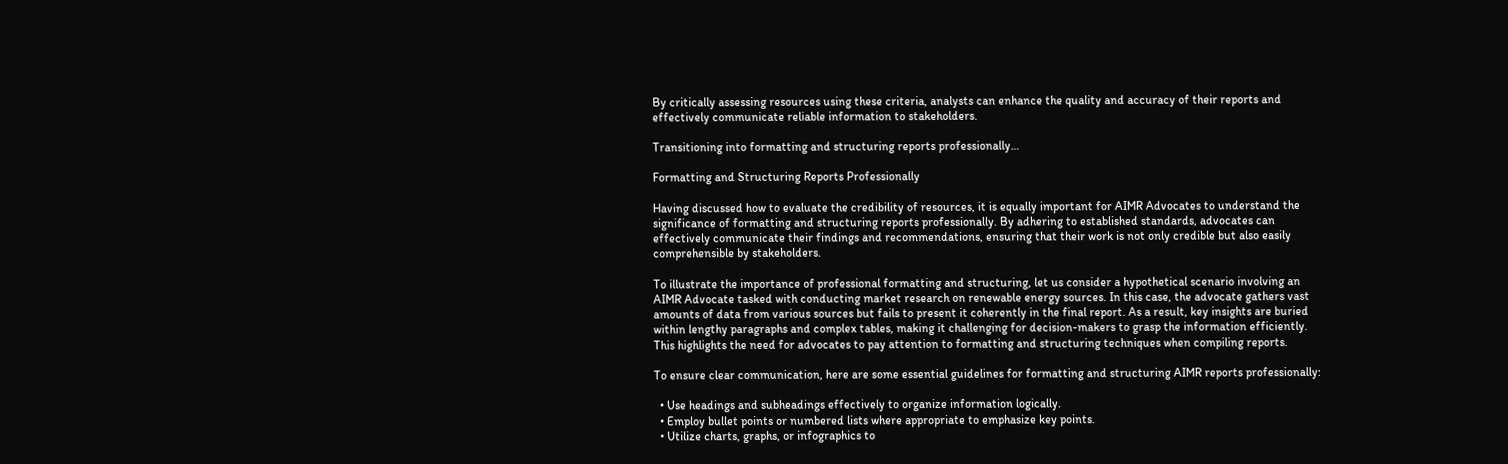By critically assessing resources using these criteria, analysts can enhance the quality and accuracy of their reports and effectively communicate reliable information to stakeholders.

Transitioning into formatting and structuring reports professionally…

Formatting and Structuring Reports Professionally

Having discussed how to evaluate the credibility of resources, it is equally important for AIMR Advocates to understand the significance of formatting and structuring reports professionally. By adhering to established standards, advocates can effectively communicate their findings and recommendations, ensuring that their work is not only credible but also easily comprehensible by stakeholders.

To illustrate the importance of professional formatting and structuring, let us consider a hypothetical scenario involving an AIMR Advocate tasked with conducting market research on renewable energy sources. In this case, the advocate gathers vast amounts of data from various sources but fails to present it coherently in the final report. As a result, key insights are buried within lengthy paragraphs and complex tables, making it challenging for decision-makers to grasp the information efficiently. This highlights the need for advocates to pay attention to formatting and structuring techniques when compiling reports.

To ensure clear communication, here are some essential guidelines for formatting and structuring AIMR reports professionally:

  • Use headings and subheadings effectively to organize information logically.
  • Employ bullet points or numbered lists where appropriate to emphasize key points.
  • Utilize charts, graphs, or infographics to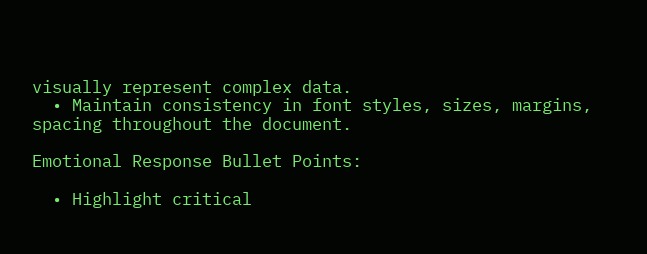visually represent complex data.
  • Maintain consistency in font styles, sizes, margins, spacing throughout the document.

Emotional Response Bullet Points:

  • Highlight critical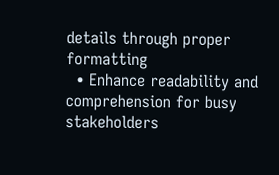details through proper formatting
  • Enhance readability and comprehension for busy stakeholders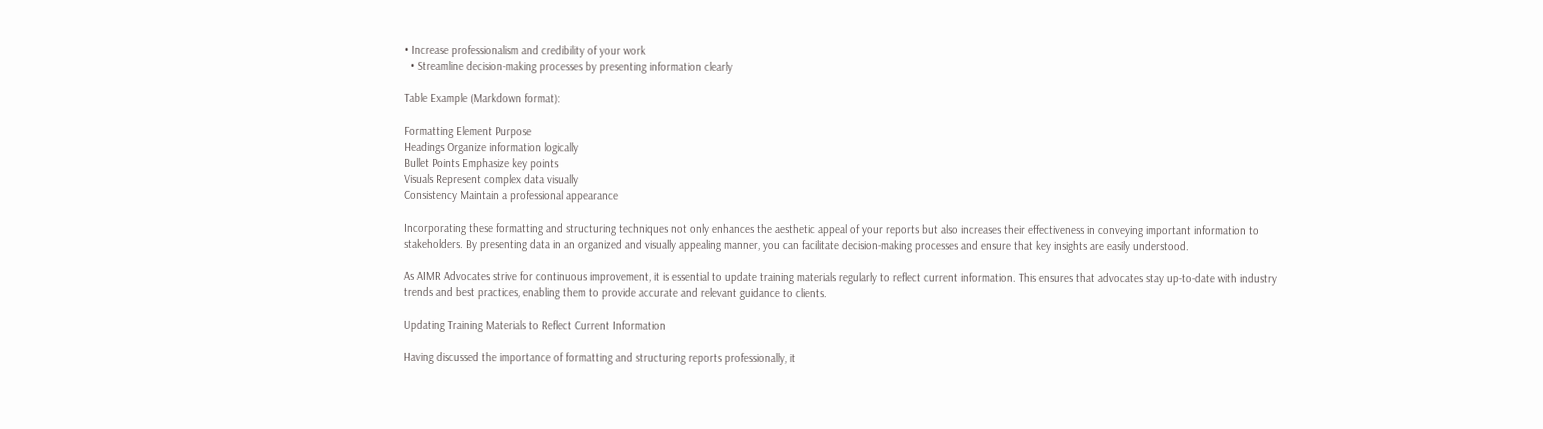• Increase professionalism and credibility of your work
  • Streamline decision-making processes by presenting information clearly

Table Example (Markdown format):

Formatting Element Purpose
Headings Organize information logically
Bullet Points Emphasize key points
Visuals Represent complex data visually
Consistency Maintain a professional appearance

Incorporating these formatting and structuring techniques not only enhances the aesthetic appeal of your reports but also increases their effectiveness in conveying important information to stakeholders. By presenting data in an organized and visually appealing manner, you can facilitate decision-making processes and ensure that key insights are easily understood.

As AIMR Advocates strive for continuous improvement, it is essential to update training materials regularly to reflect current information. This ensures that advocates stay up-to-date with industry trends and best practices, enabling them to provide accurate and relevant guidance to clients.

Updating Training Materials to Reflect Current Information

Having discussed the importance of formatting and structuring reports professionally, it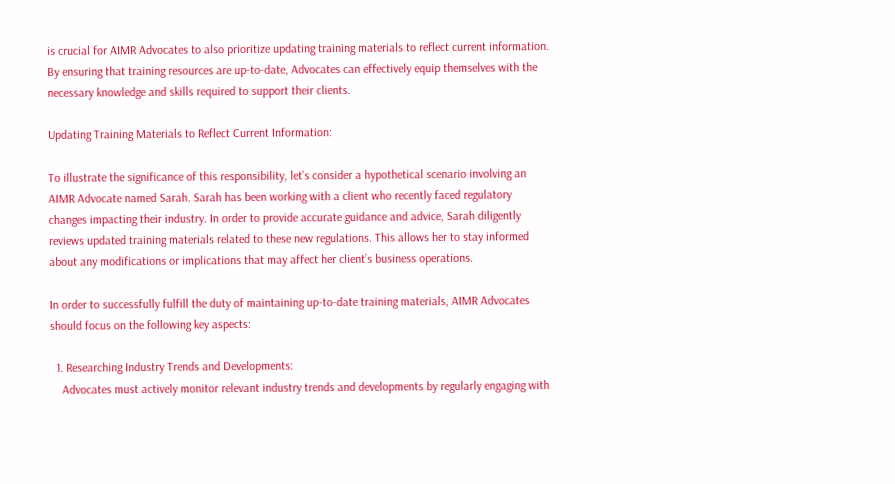is crucial for AIMR Advocates to also prioritize updating training materials to reflect current information. By ensuring that training resources are up-to-date, Advocates can effectively equip themselves with the necessary knowledge and skills required to support their clients.

Updating Training Materials to Reflect Current Information:

To illustrate the significance of this responsibility, let’s consider a hypothetical scenario involving an AIMR Advocate named Sarah. Sarah has been working with a client who recently faced regulatory changes impacting their industry. In order to provide accurate guidance and advice, Sarah diligently reviews updated training materials related to these new regulations. This allows her to stay informed about any modifications or implications that may affect her client’s business operations.

In order to successfully fulfill the duty of maintaining up-to-date training materials, AIMR Advocates should focus on the following key aspects:

  1. Researching Industry Trends and Developments:
    Advocates must actively monitor relevant industry trends and developments by regularly engaging with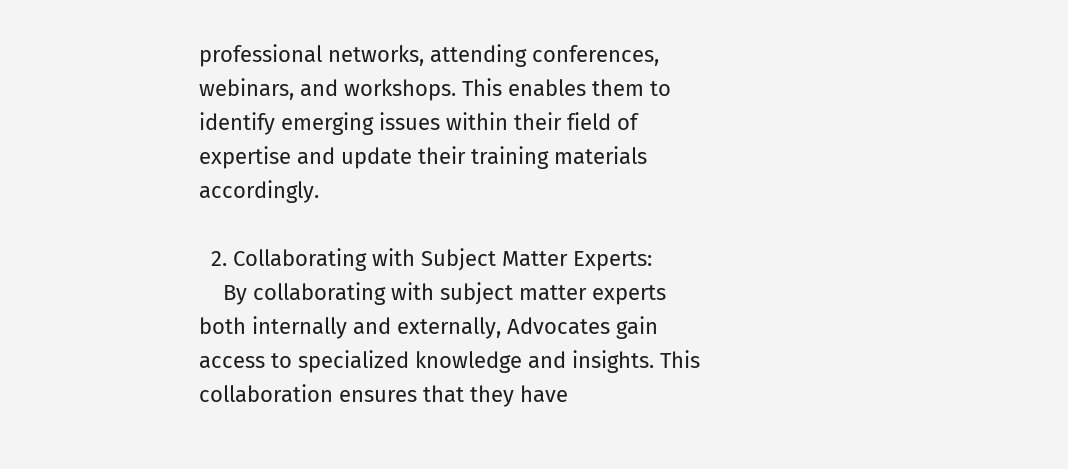professional networks, attending conferences, webinars, and workshops. This enables them to identify emerging issues within their field of expertise and update their training materials accordingly.

  2. Collaborating with Subject Matter Experts:
    By collaborating with subject matter experts both internally and externally, Advocates gain access to specialized knowledge and insights. This collaboration ensures that they have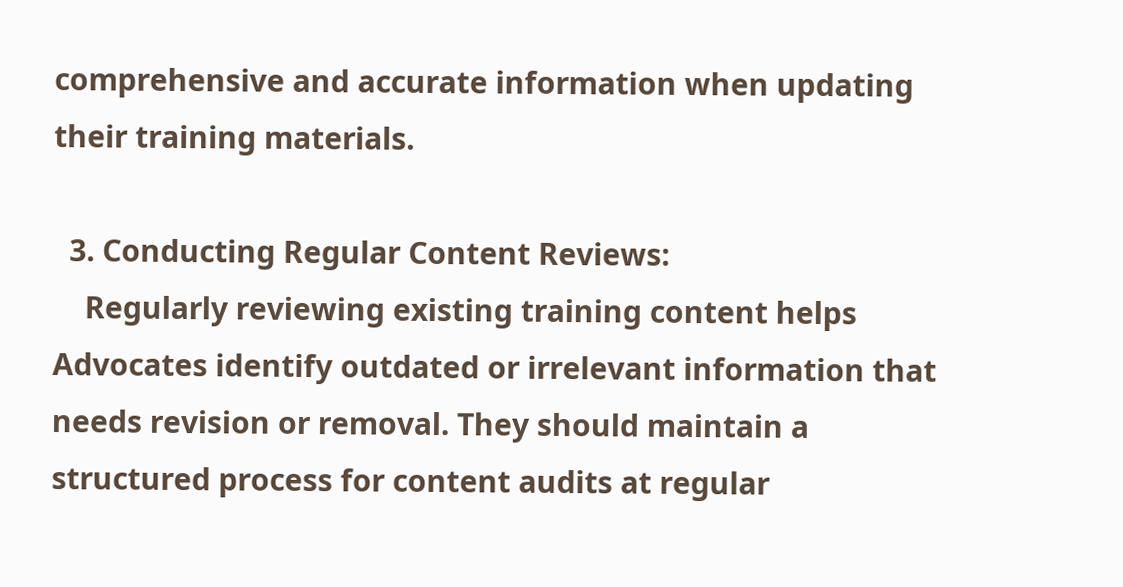comprehensive and accurate information when updating their training materials.

  3. Conducting Regular Content Reviews:
    Regularly reviewing existing training content helps Advocates identify outdated or irrelevant information that needs revision or removal. They should maintain a structured process for content audits at regular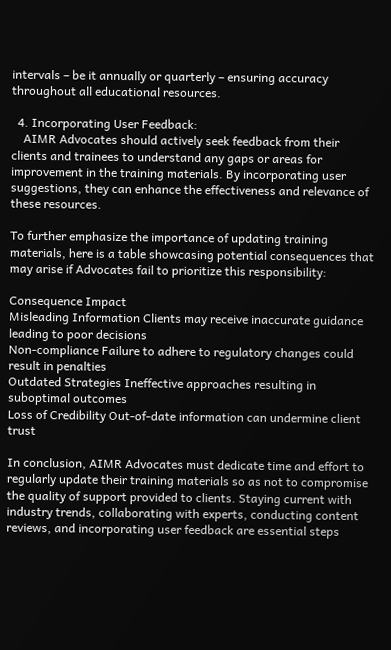intervals – be it annually or quarterly – ensuring accuracy throughout all educational resources.

  4. Incorporating User Feedback:
    AIMR Advocates should actively seek feedback from their clients and trainees to understand any gaps or areas for improvement in the training materials. By incorporating user suggestions, they can enhance the effectiveness and relevance of these resources.

To further emphasize the importance of updating training materials, here is a table showcasing potential consequences that may arise if Advocates fail to prioritize this responsibility:

Consequence Impact
Misleading Information Clients may receive inaccurate guidance leading to poor decisions
Non-compliance Failure to adhere to regulatory changes could result in penalties
Outdated Strategies Ineffective approaches resulting in suboptimal outcomes
Loss of Credibility Out-of-date information can undermine client trust

In conclusion, AIMR Advocates must dedicate time and effort to regularly update their training materials so as not to compromise the quality of support provided to clients. Staying current with industry trends, collaborating with experts, conducting content reviews, and incorporating user feedback are essential steps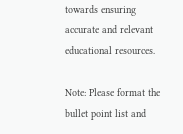towards ensuring accurate and relevant educational resources.

Note: Please format the bullet point list and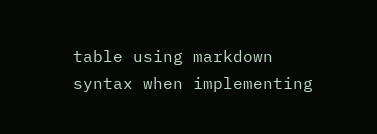table using markdown syntax when implementing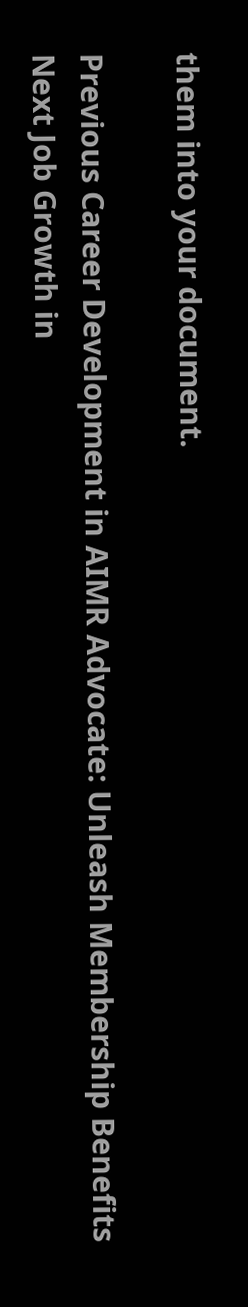them into your document.

Previous Career Development in AIMR Advocate: Unleash Membership Benefits
Next Job Growth in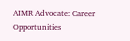AIMR Advocate: Career Opportunities